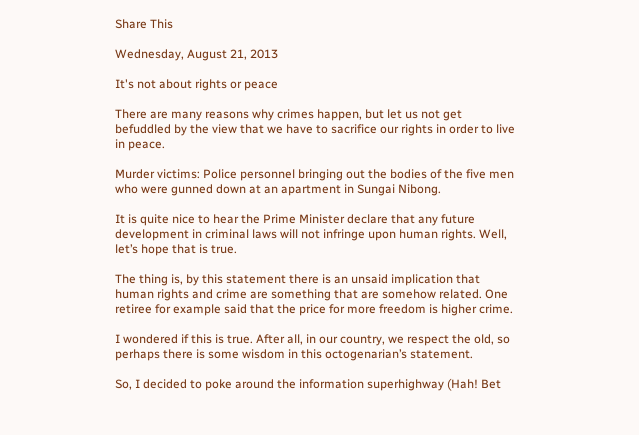Share This

Wednesday, August 21, 2013

It's not about rights or peace

There are many reasons why crimes happen, but let us not get befuddled by the view that we have to sacrifice our rights in order to live in peace.

Murder victims: Police personnel bringing out the bodies of the five men who were gunned down at an apartment in Sungai Nibong.

It is quite nice to hear the Prime Minister declare that any future development in criminal laws will not infringe upon human rights. Well, let’s hope that is true.

The thing is, by this statement there is an unsaid implication that human rights and crime are something that are somehow related. One retiree for example said that the price for more freedom is higher crime.

I wondered if this is true. After all, in our country, we respect the old, so perhaps there is some wisdom in this octogenarian’s statement.

So, I decided to poke around the information superhighway (Hah! Bet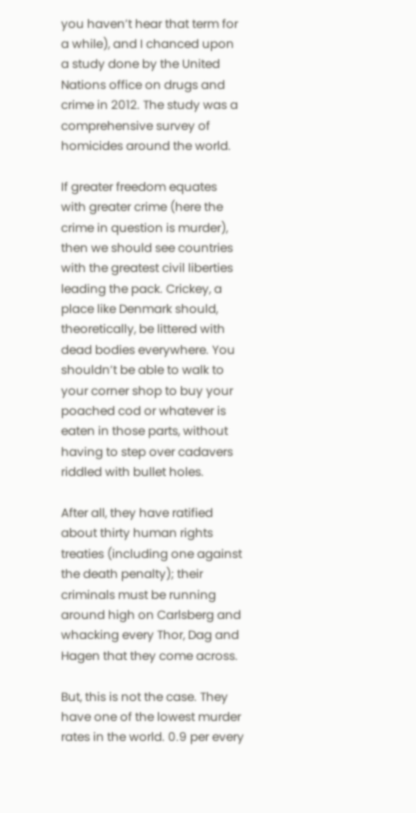you haven’t hear that term for a while), and I chanced upon a study done by the United Nations office on drugs and crime in 2012. The study was a comprehensive survey of homicides around the world.

If greater freedom equates with greater crime (here the crime in question is murder), then we should see countries with the greatest civil liberties leading the pack. Crickey, a place like Denmark should, theoretically, be littered with dead bodies everywhere. You shouldn’t be able to walk to your corner shop to buy your poached cod or whatever is eaten in those parts, without having to step over cadavers riddled with bullet holes.

After all, they have ratified about thirty human rights treaties (including one against the death penalty); their criminals must be running around high on Carlsberg and whacking every Thor, Dag and Hagen that they come across.

But, this is not the case. They have one of the lowest murder rates in the world. 0.9 per every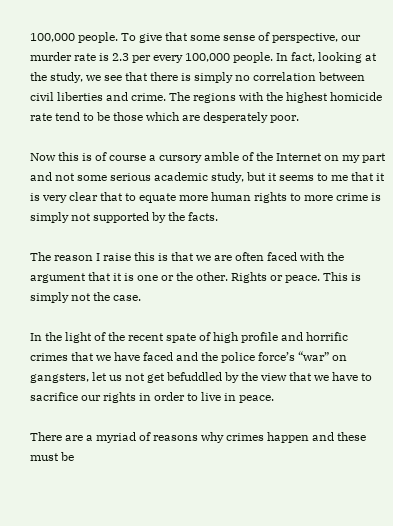100,000 people. To give that some sense of perspective, our murder rate is 2.3 per every 100,000 people. In fact, looking at the study, we see that there is simply no correlation between civil liberties and crime. The regions with the highest homicide rate tend to be those which are desperately poor.

Now this is of course a cursory amble of the Internet on my part and not some serious academic study, but it seems to me that it is very clear that to equate more human rights to more crime is simply not supported by the facts.

The reason I raise this is that we are often faced with the argument that it is one or the other. Rights or peace. This is simply not the case.

In the light of the recent spate of high profile and horrific crimes that we have faced and the police force’s “war” on gangsters, let us not get befuddled by the view that we have to sacrifice our rights in order to live in peace.

There are a myriad of reasons why crimes happen and these must be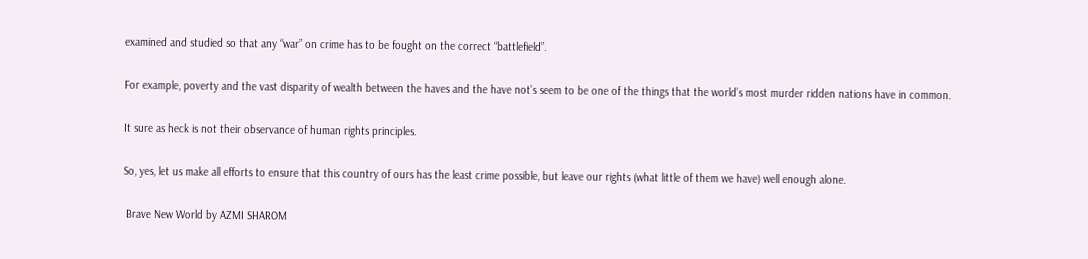examined and studied so that any “war” on crime has to be fought on the correct “battlefield”.

For example, poverty and the vast disparity of wealth between the haves and the have not’s seem to be one of the things that the world’s most murder ridden nations have in common.

It sure as heck is not their observance of human rights principles.

So, yes, let us make all efforts to ensure that this country of ours has the least crime possible, but leave our rights (what little of them we have) well enough alone.

 Brave New World by AZMI SHAROM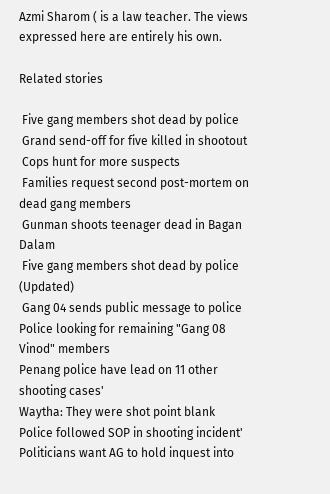Azmi Sharom ( is a law teacher. The views expressed here are entirely his own.

Related stories

 Five gang members shot dead by police
 Grand send-off for five killed in shootout
 Cops hunt for more suspects
 Families request second post-mortem on dead gang members
 Gunman shoots teenager dead in Bagan Dalam
 Five gang members shot dead by police (Updated)
 Gang 04 sends public message to police
Police looking for remaining "Gang 08 Vinod" members
Penang police have lead on 11 other shooting cases'
Waytha: They were shot point blank
Police followed SOP in shooting incident'
Politicians want AG to hold inquest into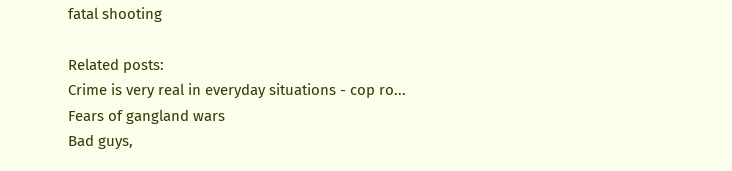fatal shooting

Related posts:
Crime is very real in everyday situations - cop ro...
Fears of gangland wars
Bad guys,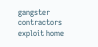gangster contractors exploit home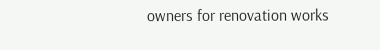owners for renovation works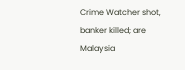Crime Watcher shot, banker killed; are Malaysia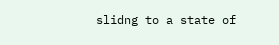slidng to a state of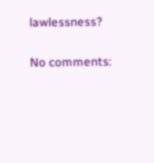lawlessness?

No comments: